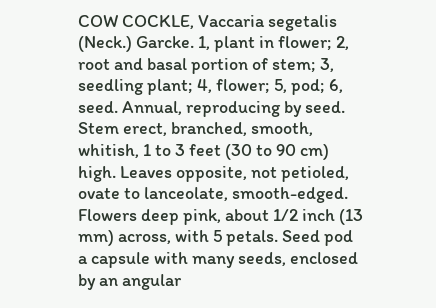COW COCKLE, Vaccaria segetalis (Neck.) Garcke. 1, plant in flower; 2, root and basal portion of stem; 3, seedling plant; 4, flower; 5, pod; 6, seed. Annual, reproducing by seed. Stem erect, branched, smooth, whitish, 1 to 3 feet (30 to 90 cm) high. Leaves opposite, not petioled, ovate to lanceolate, smooth-edged. Flowers deep pink, about 1/2 inch (13 mm) across, with 5 petals. Seed pod a capsule with many seeds, enclosed by an angular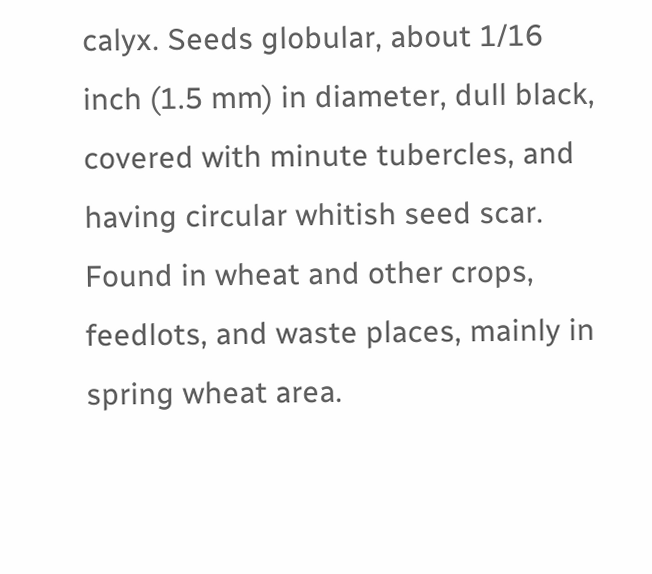calyx. Seeds globular, about 1/16 inch (1.5 mm) in diameter, dull black, covered with minute tubercles, and having circular whitish seed scar. Found in wheat and other crops, feedlots, and waste places, mainly in spring wheat area.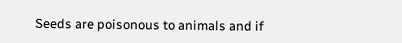Seeds are poisonous to animals and if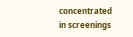concentrated in screenings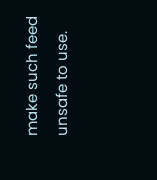make such feed unsafe to use.